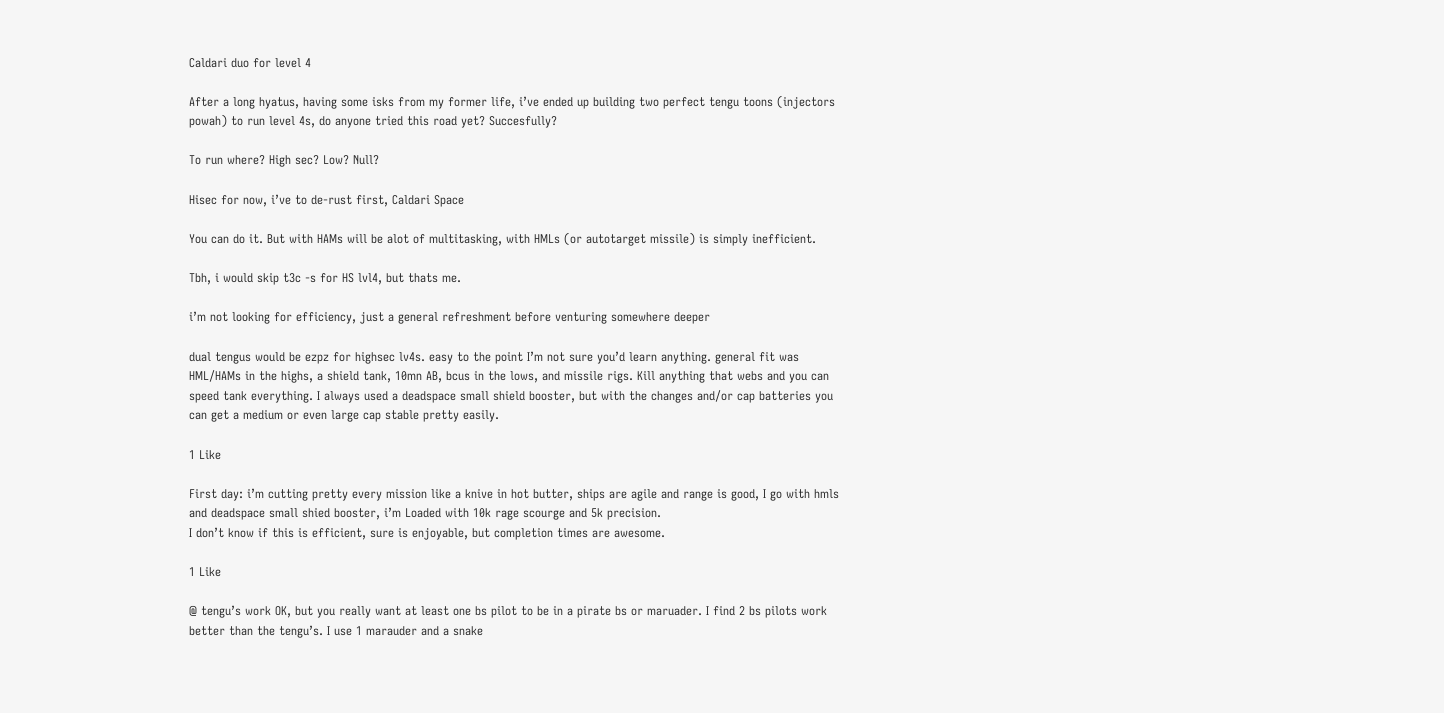Caldari duo for level 4

After a long hyatus, having some isks from my former life, i’ve ended up building two perfect tengu toons (injectors powah) to run level 4s, do anyone tried this road yet? Succesfully?

To run where? High sec? Low? Null?

Hisec for now, i’ve to de-rust first, Caldari Space

You can do it. But with HAMs will be alot of multitasking, with HMLs (or autotarget missile) is simply inefficient.

Tbh, i would skip t3c -s for HS lvl4, but thats me.

i’m not looking for efficiency, just a general refreshment before venturing somewhere deeper

dual tengus would be ezpz for highsec lv4s. easy to the point I’m not sure you’d learn anything. general fit was HML/HAMs in the highs, a shield tank, 10mn AB, bcus in the lows, and missile rigs. Kill anything that webs and you can speed tank everything. I always used a deadspace small shield booster, but with the changes and/or cap batteries you can get a medium or even large cap stable pretty easily.

1 Like

First day: i’m cutting pretty every mission like a knive in hot butter, ships are agile and range is good, I go with hmls and deadspace small shied booster, i’m Loaded with 10k rage scourge and 5k precision.
I don’t know if this is efficient, sure is enjoyable, but completion times are awesome.

1 Like

@ tengu’s work OK, but you really want at least one bs pilot to be in a pirate bs or maruader. I find 2 bs pilots work better than the tengu’s. I use 1 marauder and a snake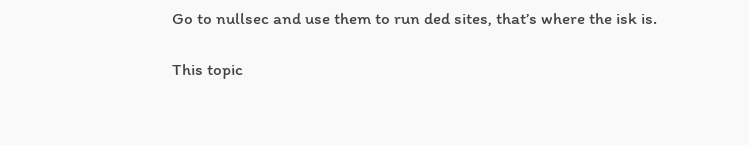Go to nullsec and use them to run ded sites, that’s where the isk is.

This topic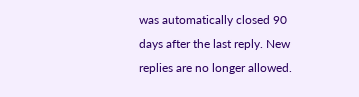was automatically closed 90 days after the last reply. New replies are no longer allowed.